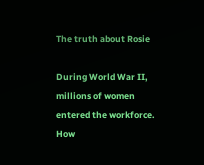The truth about Rosie

During World War II, millions of women entered the workforce. How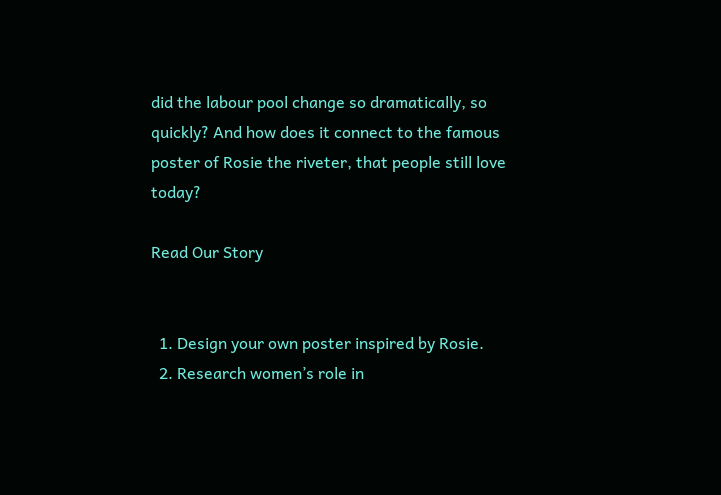did the labour pool change so dramatically, so quickly? And how does it connect to the famous poster of Rosie the riveter, that people still love today?

Read Our Story


  1. Design your own poster inspired by Rosie.
  2. Research women’s role in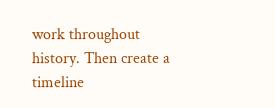work throughout history. Then create a timeline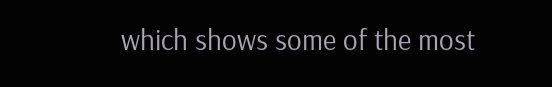which shows some of the most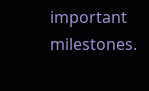important milestones.